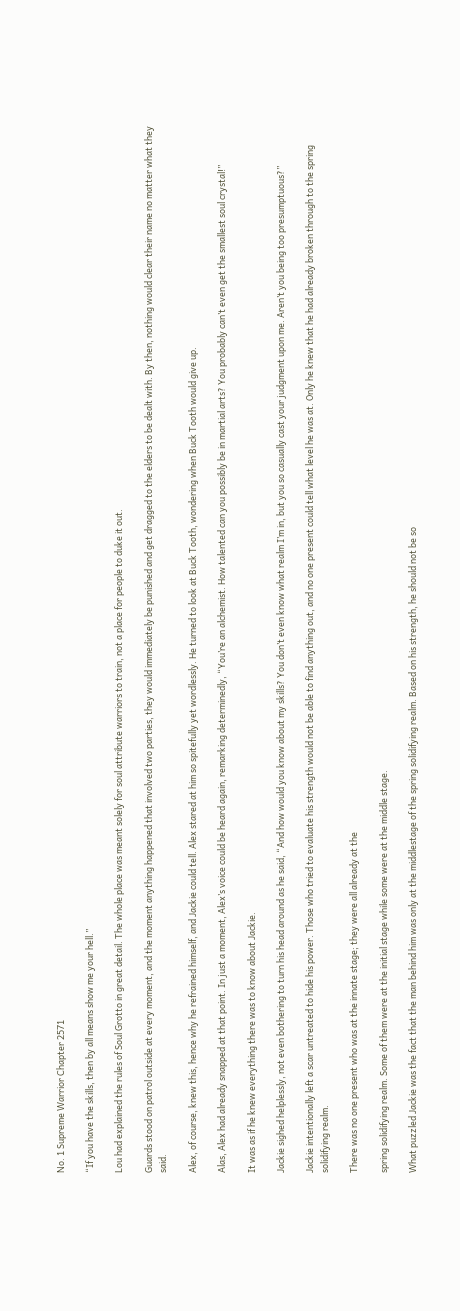No. 1 Supreme Warrior Chapter 2571

“If you have the skills, then by all means show me your hell.”

Lou had explained the rules of Soul Grotto in great detail. The whole place was meant solely for soul attribute warriors to train, not a place for people to duke it out.

Guards stood on patrol outside at every moment, and the moment anything happened that involved two parties, they would immediately be punished and get dragged to the elders to be dealt with. By then, nothing would clear their name no matter what they said.

Alex, of course, knew this, hence why he refrained himself, and Jackie could tell. Alex stared at him so spitefully yet wordlessly. He turned to look at Buck Tooth, wondering when Buck Tooth would give up.

Alas, Alex had already snapped at that point. In just a moment, Alex’s voice could be heard again, remarking determinedly, “You’re an alchemist. How talented can you possibly be in martial arts? You probably can’t even get the smallest soul crystal!”

It was as if he knew everything there was to know about Jackie.

Jackie sighed helplessly, not even bothering to turn his head around as he said, “And how would you know about my skills? You don’t even know what realm I’m in, but you so casually cast your judgment upon me. Aren’t you being too presumptuous?”

Jackie intentionally left a scar untreated to hide his power. Those who tried to evaluate his strength would not be able to find anything out, and no one present could tell what level he was at. Only he knew that he had already broken through to the spring solidifying realm.

There was no one present who was at the innate stage; they were all already at the

spring solidifying realm. Some of them were at the initial stage while some were at the middle stage.

What puzzled Jackie was the fact that the man behind him was only at the middlestage of the spring solidifying realm. Based on his strength, he should not be so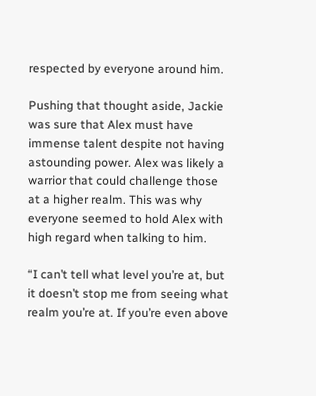respected by everyone around him.

Pushing that thought aside, Jackie was sure that Alex must have immense talent despite not having astounding power. Alex was likely a warrior that could challenge those at a higher realm. This was why everyone seemed to hold Alex with high regard when talking to him.

“I can’t tell what level you’re at, but it doesn’t stop me from seeing what realm you’re at. If you’re even above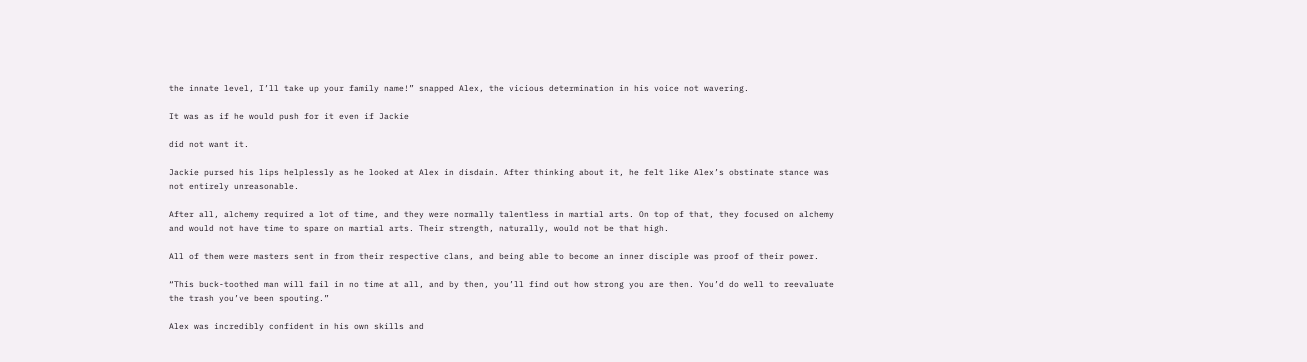the innate level, I’ll take up your family name!” snapped Alex, the vicious determination in his voice not wavering.

It was as if he would push for it even if Jackie

did not want it.

Jackie pursed his lips helplessly as he looked at Alex in disdain. After thinking about it, he felt like Alex’s obstinate stance was not entirely unreasonable.

After all, alchemy required a lot of time, and they were normally talentless in martial arts. On top of that, they focused on alchemy and would not have time to spare on martial arts. Their strength, naturally, would not be that high.

All of them were masters sent in from their respective clans, and being able to become an inner disciple was proof of their power.

“This buck-toothed man will fail in no time at all, and by then, you’ll find out how strong you are then. You’d do well to reevaluate the trash you’ve been spouting.”

Alex was incredibly confident in his own skills and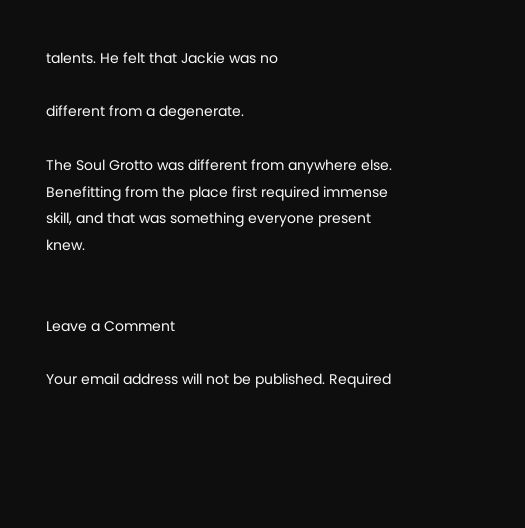talents. He felt that Jackie was no

different from a degenerate.

The Soul Grotto was different from anywhere else. Benefitting from the place first required immense skill, and that was something everyone present knew.


Leave a Comment

Your email address will not be published. Required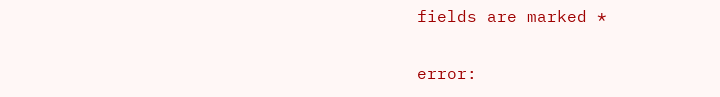fields are marked *

error: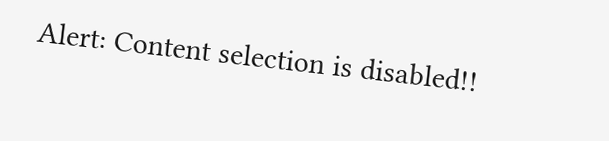Alert: Content selection is disabled!!